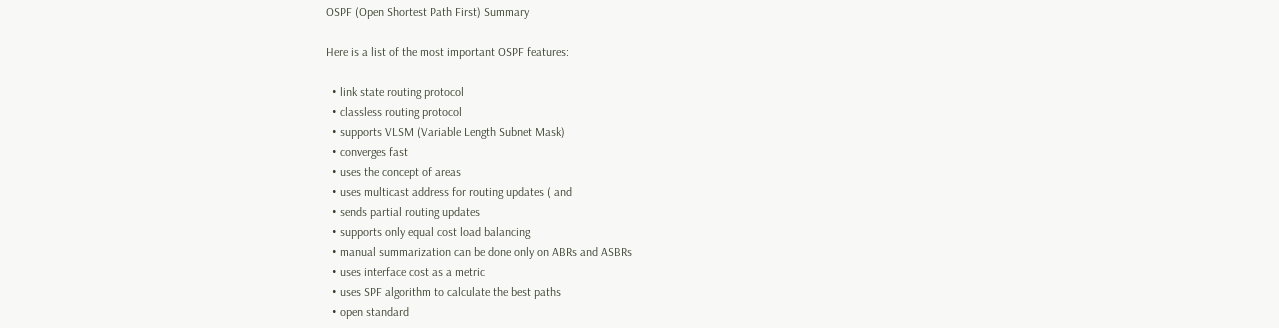OSPF (Open Shortest Path First) Summary

Here is a list of the most important OSPF features:

  • link state routing protocol
  • classless routing protocol
  • supports VLSM (Variable Length Subnet Mask)
  • converges fast
  • uses the concept of areas
  • uses multicast address for routing updates ( and
  • sends partial routing updates
  • supports only equal cost load balancing
  • manual summarization can be done only on ABRs and ASBRs
  • uses interface cost as a metric
  • uses SPF algorithm to calculate the best paths
  • open standard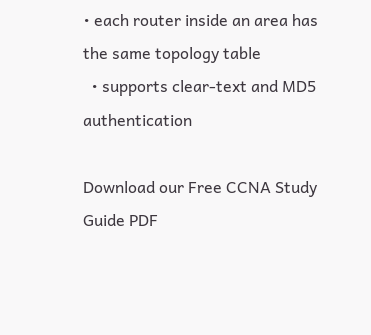• each router inside an area has the same topology table
  • supports clear-text and MD5 authentication

Download our Free CCNA Study Guide PDF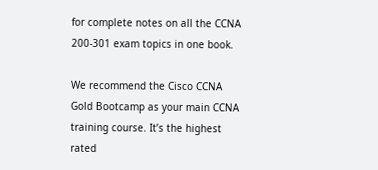for complete notes on all the CCNA 200-301 exam topics in one book.

We recommend the Cisco CCNA Gold Bootcamp as your main CCNA training course. It’s the highest rated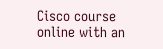Cisco course online with an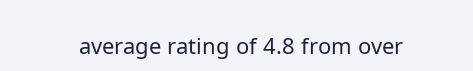average rating of 4.8 from over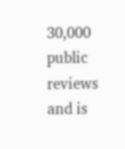30,000 public reviews and is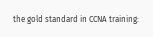the gold standard in CCNA training: